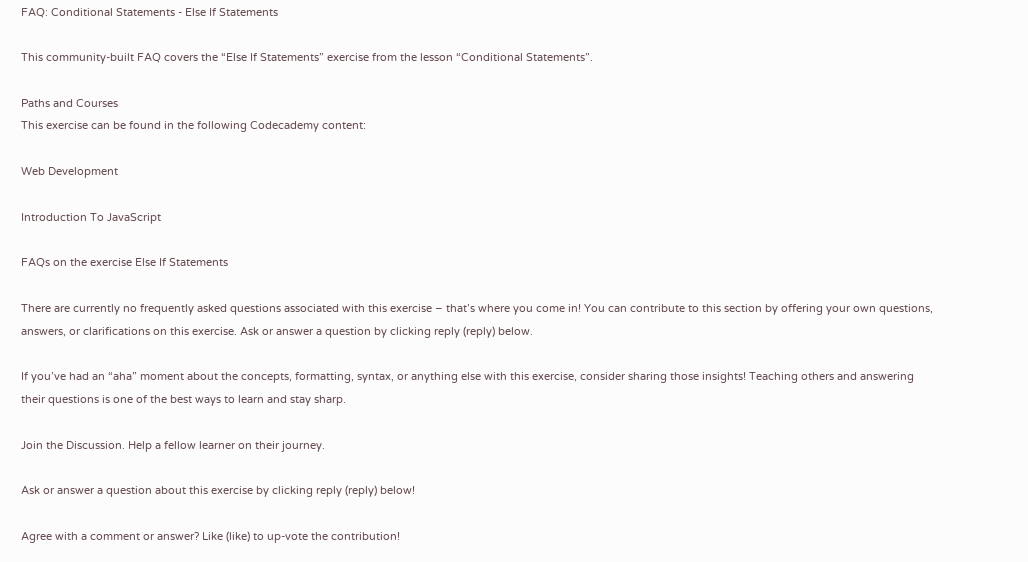FAQ: Conditional Statements - Else If Statements

This community-built FAQ covers the “Else If Statements” exercise from the lesson “Conditional Statements”.

Paths and Courses
This exercise can be found in the following Codecademy content:

Web Development

Introduction To JavaScript

FAQs on the exercise Else If Statements

There are currently no frequently asked questions associated with this exercise – that’s where you come in! You can contribute to this section by offering your own questions, answers, or clarifications on this exercise. Ask or answer a question by clicking reply (reply) below.

If you’ve had an “aha” moment about the concepts, formatting, syntax, or anything else with this exercise, consider sharing those insights! Teaching others and answering their questions is one of the best ways to learn and stay sharp.

Join the Discussion. Help a fellow learner on their journey.

Ask or answer a question about this exercise by clicking reply (reply) below!

Agree with a comment or answer? Like (like) to up-vote the contribution!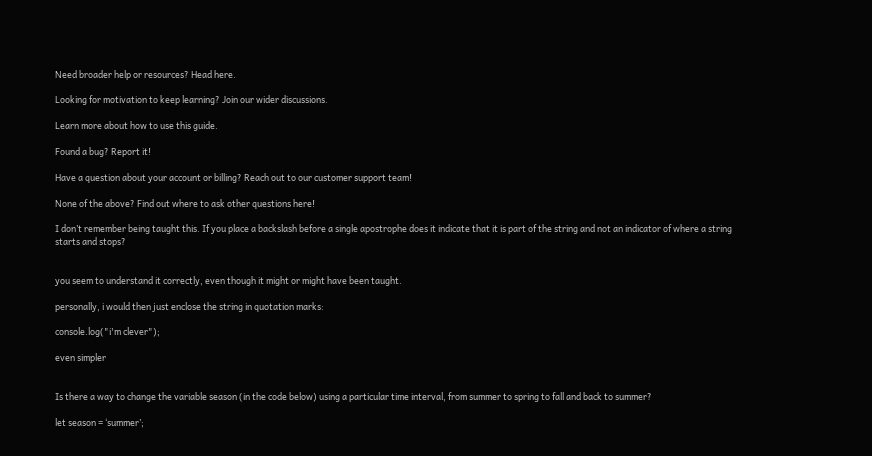Need broader help or resources? Head here.

Looking for motivation to keep learning? Join our wider discussions.

Learn more about how to use this guide.

Found a bug? Report it!

Have a question about your account or billing? Reach out to our customer support team!

None of the above? Find out where to ask other questions here!

I don’t remember being taught this. If you place a backslash before a single apostrophe does it indicate that it is part of the string and not an indicator of where a string starts and stops?


you seem to understand it correctly, even though it might or might have been taught.

personally, i would then just enclose the string in quotation marks:

console.log("i'm clever");

even simpler


Is there a way to change the variable season (in the code below) using a particular time interval, from summer to spring to fall and back to summer?

let season = ‘summer’;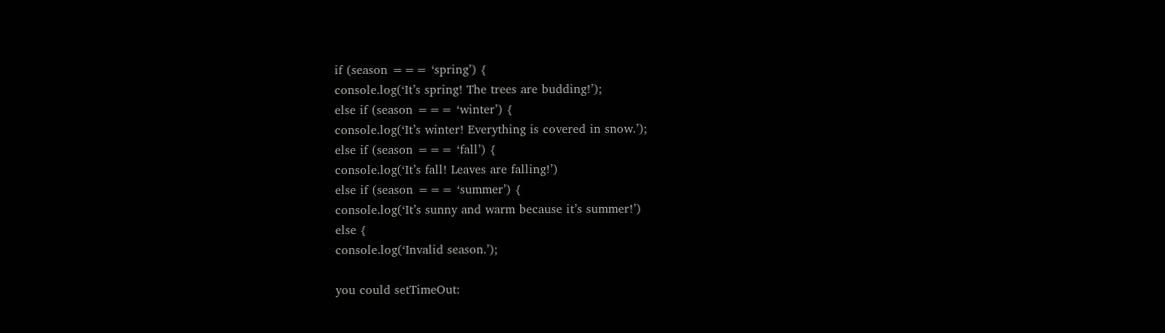if (season === ‘spring’) {
console.log(‘It’s spring! The trees are budding!’);
else if (season === ‘winter’) {
console.log(‘It’s winter! Everything is covered in snow.’);
else if (season === ‘fall’) {
console.log(‘It’s fall! Leaves are falling!’)
else if (season === ‘summer’) {
console.log(‘It’s sunny and warm because it’s summer!’)
else {
console.log(‘Invalid season.’);

you could setTimeOut: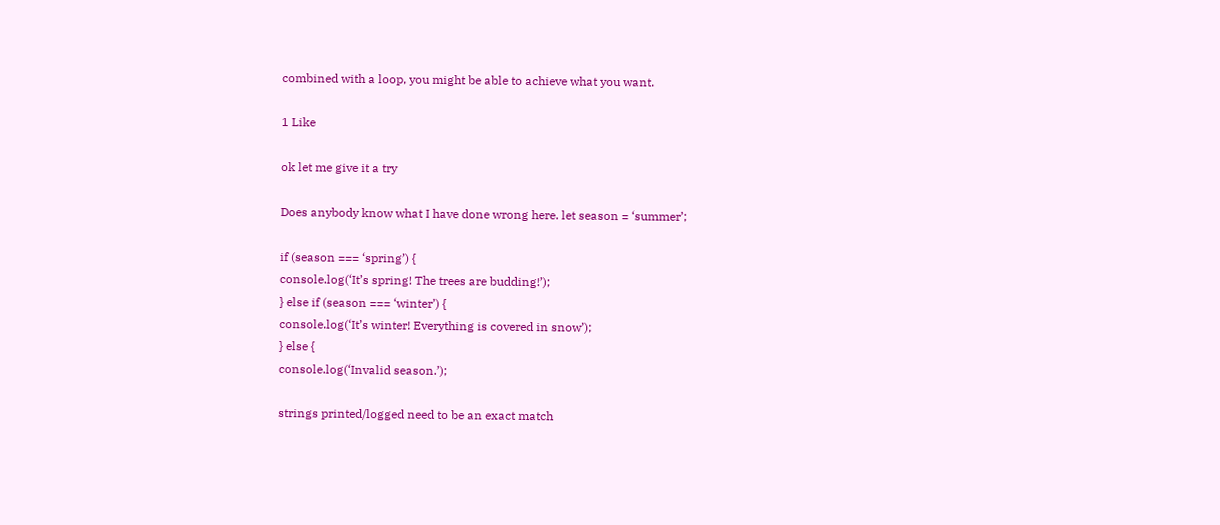combined with a loop, you might be able to achieve what you want.

1 Like

ok let me give it a try

Does anybody know what I have done wrong here. let season = ‘summer’;

if (season === ‘spring’) {
console.log(‘It’s spring! The trees are budding!’);
} else if (season === ‘winter’) {
console.log(‘It’s winter! Everything is covered in snow’);
} else {
console.log(‘Invalid season.’);

strings printed/logged need to be an exact match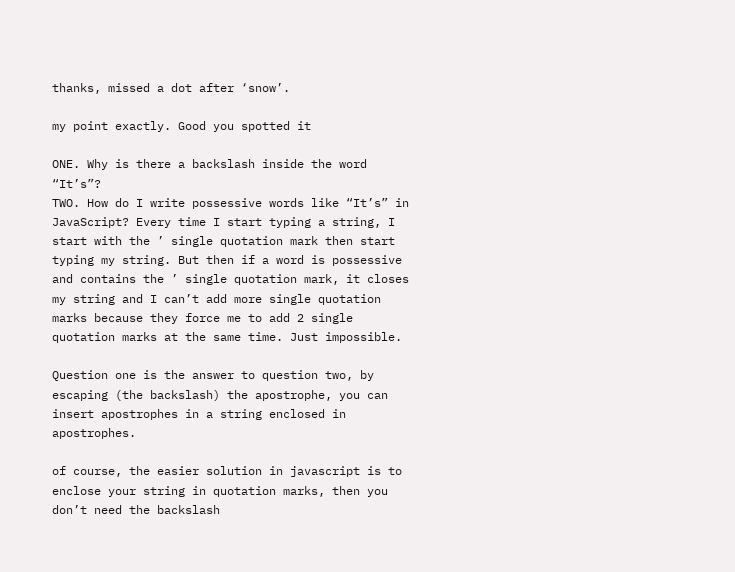thanks, missed a dot after ‘snow’.

my point exactly. Good you spotted it

ONE. Why is there a backslash inside the word “It’s”?
TWO. How do I write possessive words like “It’s” in JavaScript? Every time I start typing a string, I start with the ’ single quotation mark then start typing my string. But then if a word is possessive and contains the ’ single quotation mark, it closes my string and I can’t add more single quotation marks because they force me to add 2 single quotation marks at the same time. Just impossible.

Question one is the answer to question two, by escaping (the backslash) the apostrophe, you can insert apostrophes in a string enclosed in apostrophes.

of course, the easier solution in javascript is to enclose your string in quotation marks, then you don’t need the backslash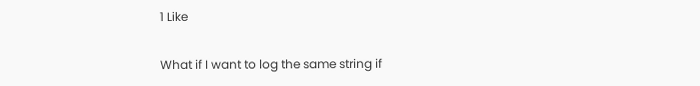1 Like

What if I want to log the same string if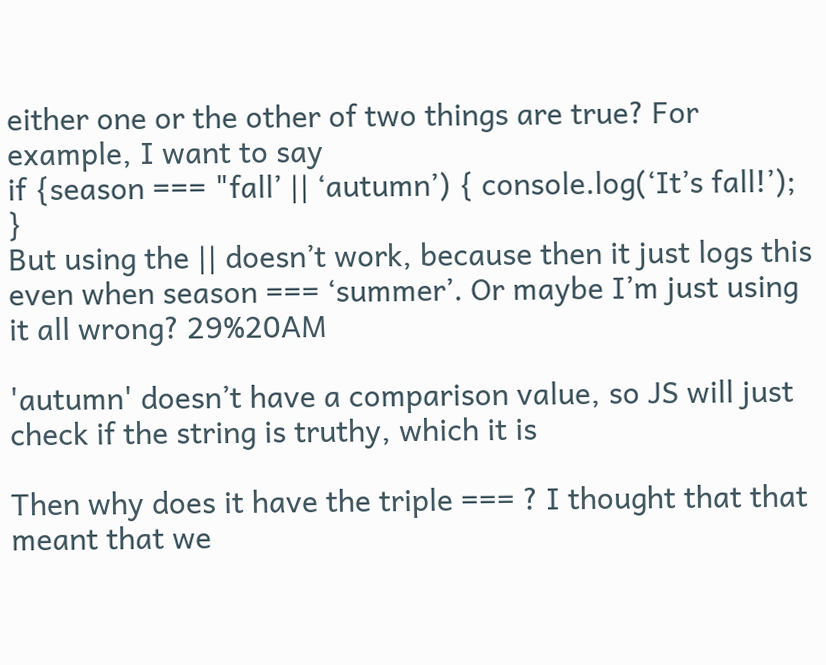either one or the other of two things are true? For example, I want to say
if {season === "fall’ || ‘autumn’) { console.log(‘It’s fall!’); }
But using the || doesn’t work, because then it just logs this even when season === ‘summer’. Or maybe I’m just using it all wrong? 29%20AM

'autumn' doesn’t have a comparison value, so JS will just check if the string is truthy, which it is

Then why does it have the triple === ? I thought that that meant that we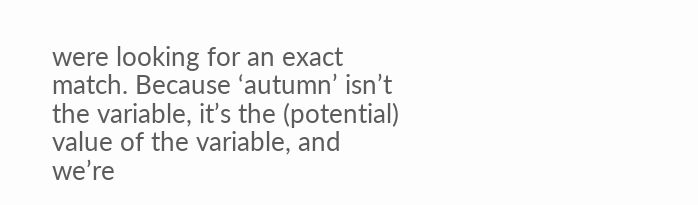were looking for an exact match. Because ‘autumn’ isn’t the variable, it’s the (potential) value of the variable, and we’re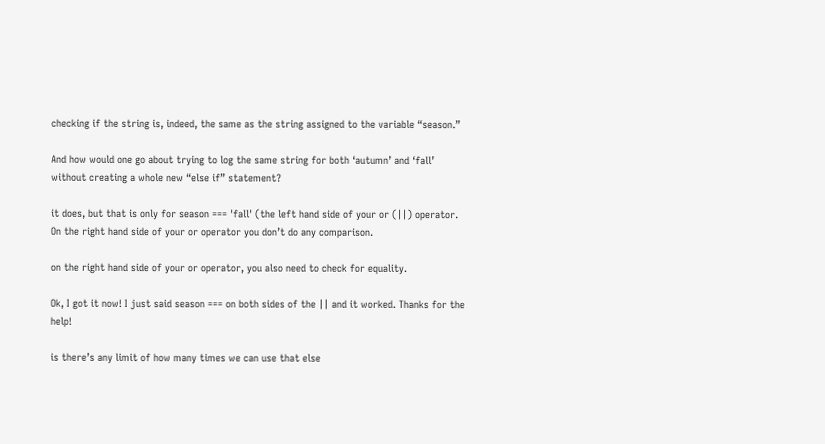checking if the string is, indeed, the same as the string assigned to the variable “season.”

And how would one go about trying to log the same string for both ‘autumn’ and ‘fall’ without creating a whole new “else if” statement?

it does, but that is only for season === 'fall' (the left hand side of your or (||) operator. On the right hand side of your or operator you don’t do any comparison.

on the right hand side of your or operator, you also need to check for equality.

Ok, I got it now! I just said season === on both sides of the || and it worked. Thanks for the help!

is there’s any limit of how many times we can use that else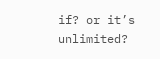if? or it’s unlimited?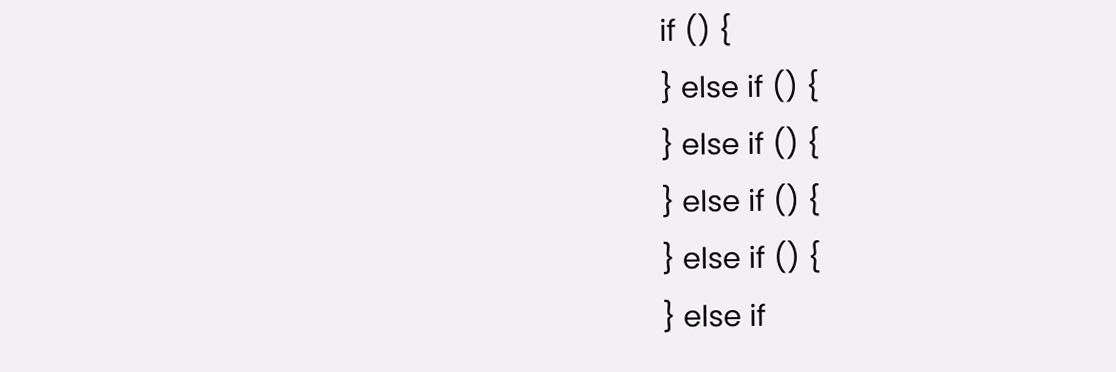if () {
} else if () {
} else if () {
} else if () {
} else if () {
} else if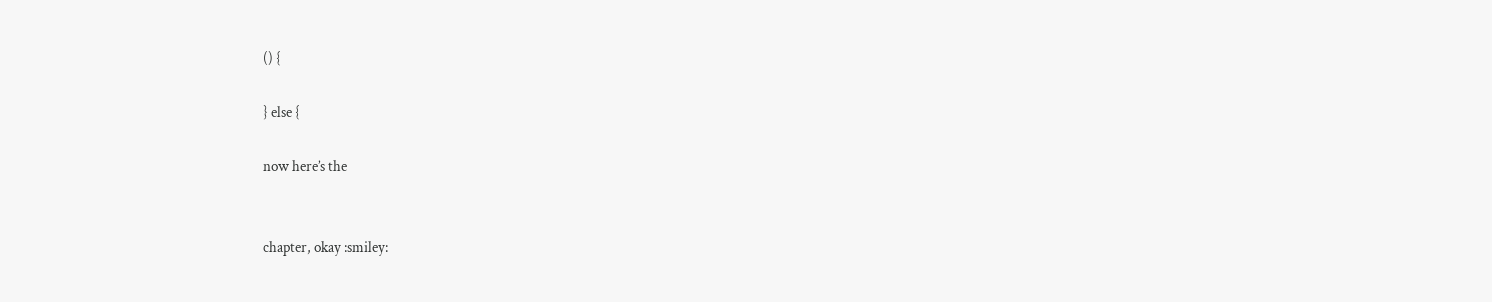() {

} else {

now here’s the


chapter, okay :smiley: